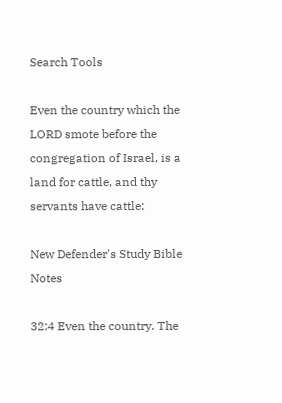Search Tools

Even the country which the LORD smote before the congregation of Israel, is a land for cattle, and thy servants have cattle:

New Defender's Study Bible Notes

32:4 Even the country. The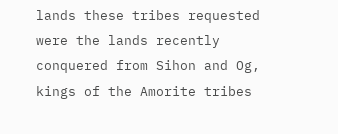lands these tribes requested were the lands recently conquered from Sihon and Og, kings of the Amorite tribes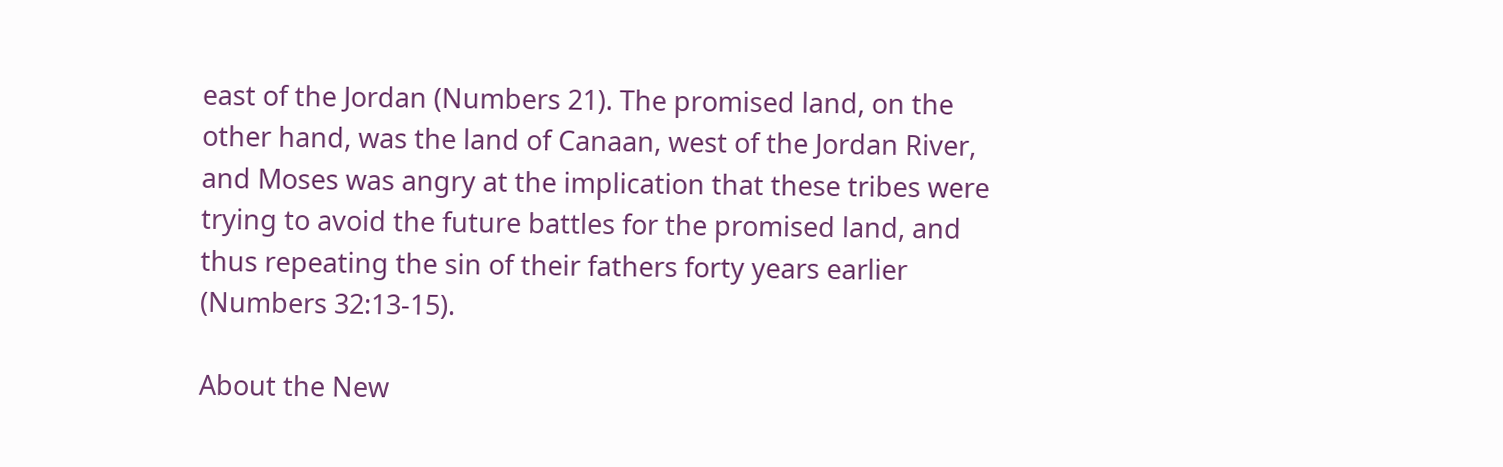east of the Jordan (Numbers 21). The promised land, on the other hand, was the land of Canaan, west of the Jordan River, and Moses was angry at the implication that these tribes were trying to avoid the future battles for the promised land, and thus repeating the sin of their fathers forty years earlier (Numbers 32:13-15).

About the New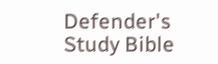Defender's Study Bible